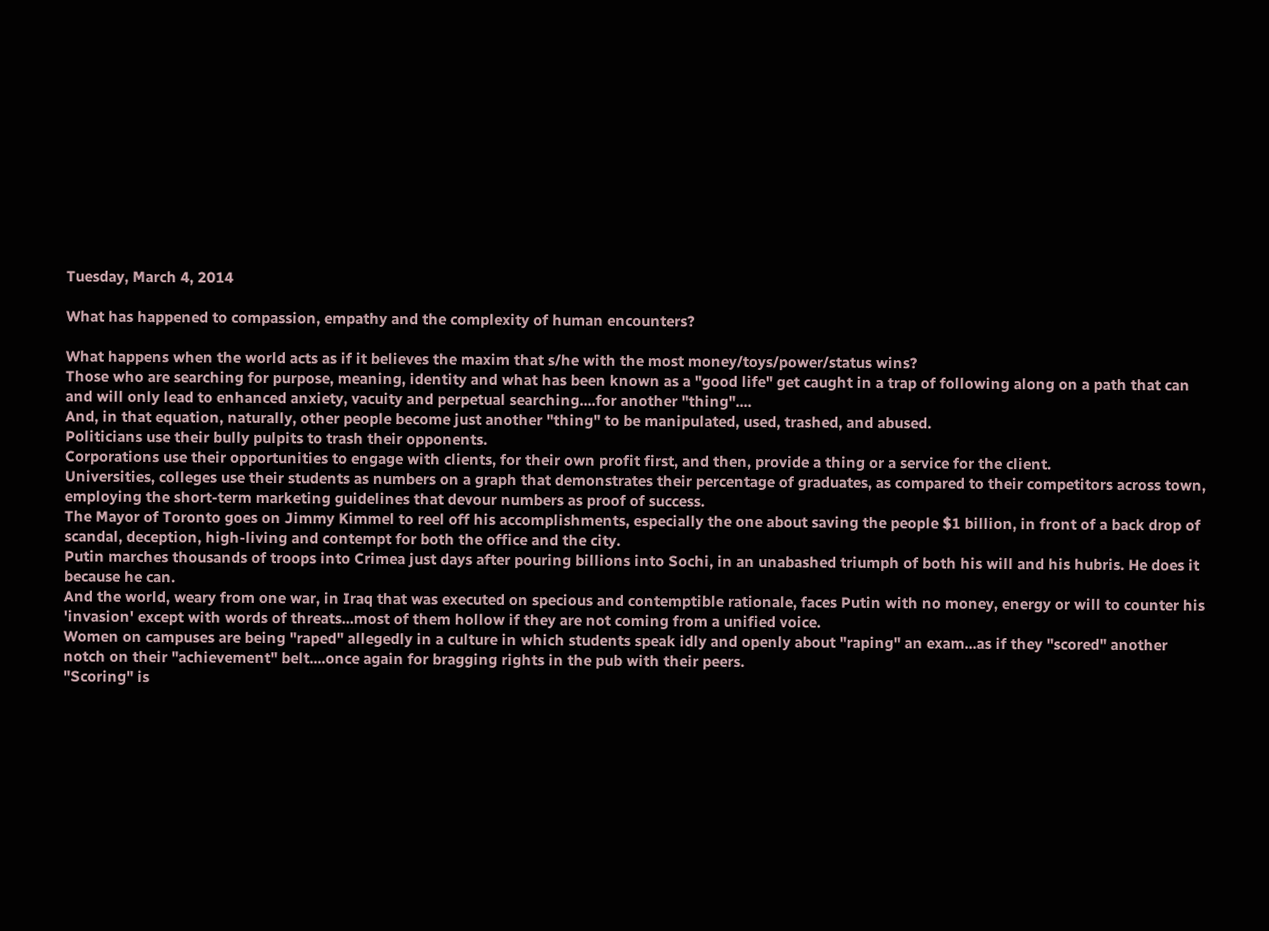Tuesday, March 4, 2014

What has happened to compassion, empathy and the complexity of human encounters?

What happens when the world acts as if it believes the maxim that s/he with the most money/toys/power/status wins?
Those who are searching for purpose, meaning, identity and what has been known as a "good life" get caught in a trap of following along on a path that can and will only lead to enhanced anxiety, vacuity and perpetual searching....for another "thing"....
And, in that equation, naturally, other people become just another "thing" to be manipulated, used, trashed, and abused.
Politicians use their bully pulpits to trash their opponents.
Corporations use their opportunities to engage with clients, for their own profit first, and then, provide a thing or a service for the client.
Universities, colleges use their students as numbers on a graph that demonstrates their percentage of graduates, as compared to their competitors across town, employing the short-term marketing guidelines that devour numbers as proof of success.
The Mayor of Toronto goes on Jimmy Kimmel to reel off his accomplishments, especially the one about saving the people $1 billion, in front of a back drop of scandal, deception, high-living and contempt for both the office and the city.
Putin marches thousands of troops into Crimea just days after pouring billions into Sochi, in an unabashed triumph of both his will and his hubris. He does it because he can.
And the world, weary from one war, in Iraq that was executed on specious and contemptible rationale, faces Putin with no money, energy or will to counter his 'invasion' except with words of threats...most of them hollow if they are not coming from a unified voice.
Women on campuses are being "raped" allegedly in a culture in which students speak idly and openly about "raping" an exam...as if they "scored" another notch on their "achievement" belt....once again for bragging rights in the pub with their peers.
"Scoring" is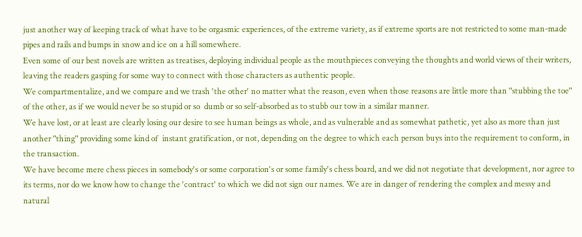just another way of keeping track of what have to be orgasmic experiences, of the extreme variety, as if extreme sports are not restricted to some man-made pipes and rails and bumps in snow and ice on a hill somewhere.
Even some of our best novels are written as treatises, deploying individual people as the mouthpieces conveying the thoughts and world views of their writers, leaving the readers gasping for some way to connect with those characters as authentic people.
We compartmentalize, and we compare and we trash 'the other' no matter what the reason, even when those reasons are little more than "stubbing the toe" of the other, as if we would never be so stupid or so  dumb or so self-absorbed as to stubb our tow in a similar manner.
We have lost, or at least are clearly losing our desire to see human beings as whole, and as vulnerable and as somewhat pathetic, yet also as more than just another "thing" providing some kind of  instant gratification, or not, depending on the degree to which each person buys into the requirement to conform, in the transaction.
We have become mere chess pieces in somebody's or some corporation's or some family's chess board, and we did not negotiate that development, nor agree to its terms, nor do we know how to change the 'contract' to which we did not sign our names. We are in danger of rendering the complex and messy and natural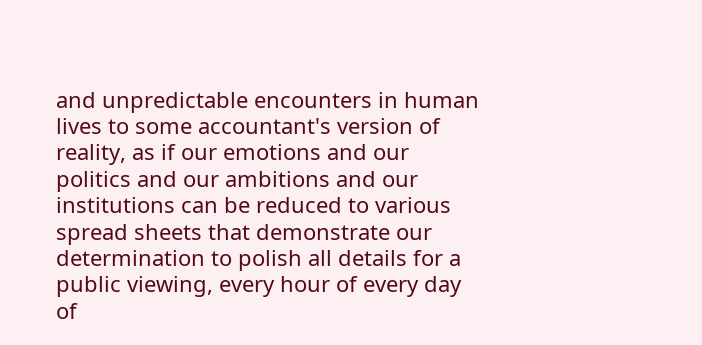and unpredictable encounters in human lives to some accountant's version of reality, as if our emotions and our politics and our ambitions and our institutions can be reduced to various spread sheets that demonstrate our determination to polish all details for a public viewing, every hour of every day of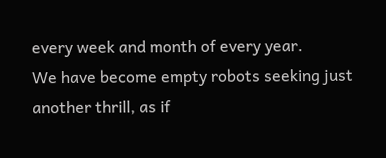every week and month of every year.
We have become empty robots seeking just another thrill, as if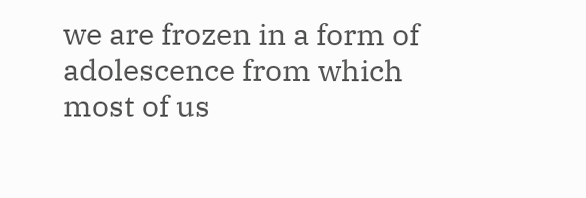we are frozen in a form of adolescence from which most of us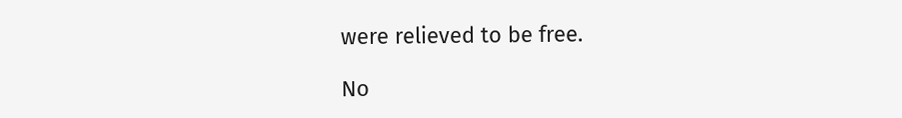were relieved to be free.

No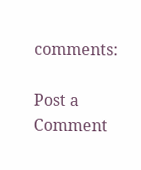comments:

Post a Comment